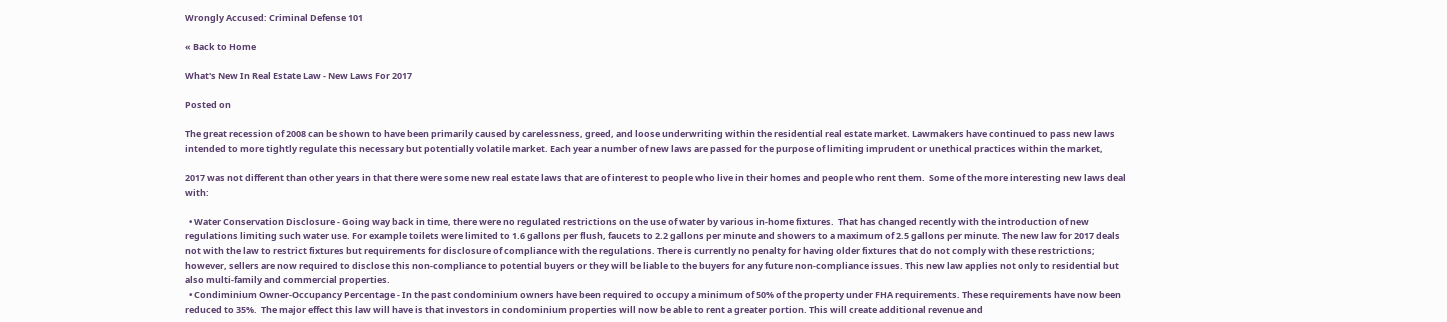Wrongly Accused: Criminal Defense 101

« Back to Home

What's New In Real Estate Law - New Laws For 2017

Posted on

The great recession of 2008 can be shown to have been primarily caused by carelessness, greed, and loose underwriting within the residential real estate market. Lawmakers have continued to pass new laws intended to more tightly regulate this necessary but potentially volatile market. Each year a number of new laws are passed for the purpose of limiting imprudent or unethical practices within the market,

2017 was not different than other years in that there were some new real estate laws that are of interest to people who live in their homes and people who rent them.  Some of the more interesting new laws deal with:

  • Water Conservation Disclosure - Going way back in time, there were no regulated restrictions on the use of water by various in-home fixtures.  That has changed recently with the introduction of new regulations limiting such water use. For example toilets were limited to 1.6 gallons per flush, faucets to 2.2 gallons per minute and showers to a maximum of 2.5 gallons per minute. The new law for 2017 deals not with the law to restrict fixtures but requirements for disclosure of compliance with the regulations. There is currently no penalty for having older fixtures that do not comply with these restrictions; however, sellers are now required to disclose this non-compliance to potential buyers or they will be liable to the buyers for any future non-compliance issues. This new law applies not only to residential but also multi-family and commercial properties.
  • Condiminium Owner-Occupancy Percentage - In the past condominium owners have been required to occupy a minimum of 50% of the property under FHA requirements. These requirements have now been reduced to 35%.  The major effect this law will have is that investors in condominium properties will now be able to rent a greater portion. This will create additional revenue and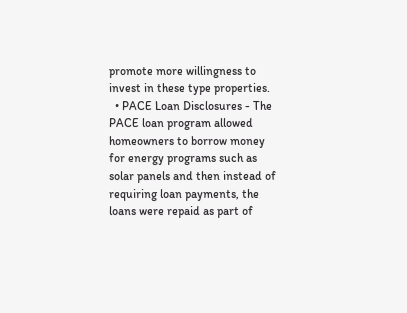promote more willingness to invest in these type properties.
  • PACE Loan Disclosures - The PACE loan program allowed homeowners to borrow money for energy programs such as solar panels and then instead of requiring loan payments, the loans were repaid as part of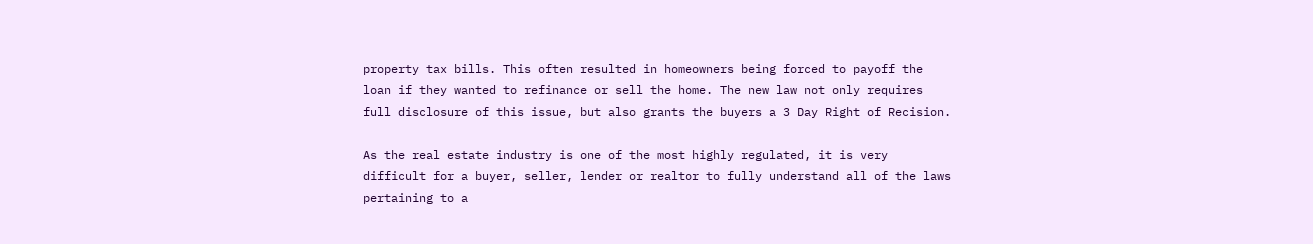property tax bills. This often resulted in homeowners being forced to payoff the loan if they wanted to refinance or sell the home. The new law not only requires full disclosure of this issue, but also grants the buyers a 3 Day Right of Recision.

As the real estate industry is one of the most highly regulated, it is very difficult for a buyer, seller, lender or realtor to fully understand all of the laws pertaining to a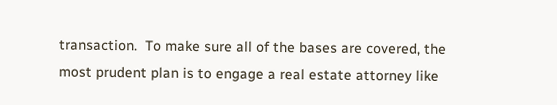transaction.  To make sure all of the bases are covered, the most prudent plan is to engage a real estate attorney like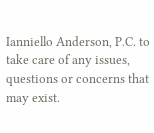Ianniello Anderson, P.C. to take care of any issues, questions or concerns that may exist.